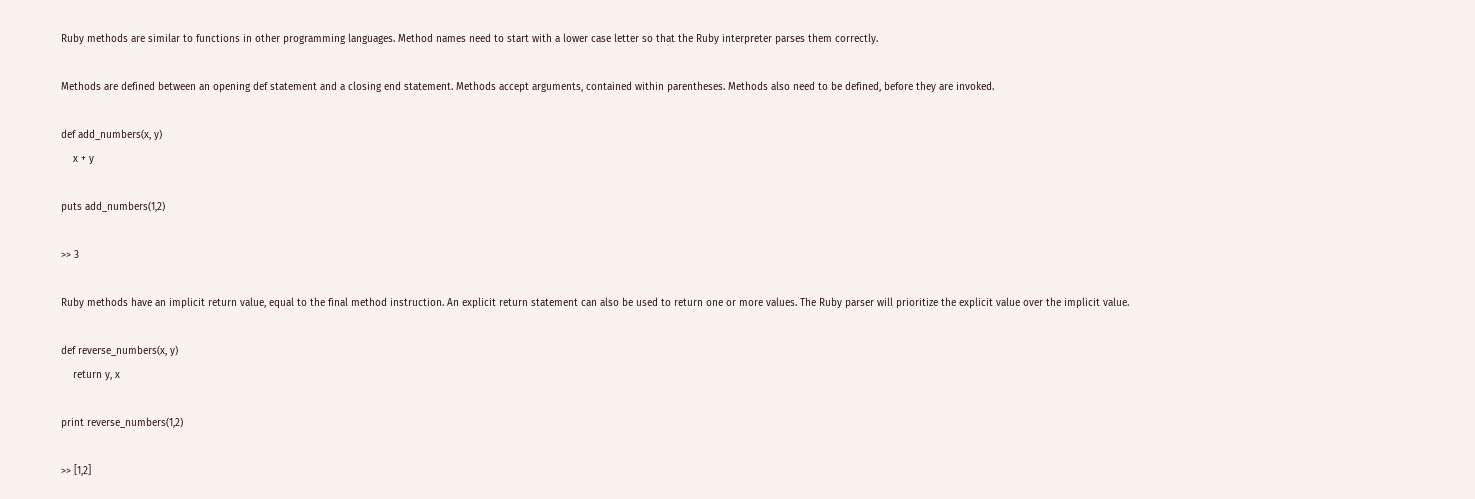Ruby methods are similar to functions in other programming languages. Method names need to start with a lower case letter so that the Ruby interpreter parses them correctly.

Methods are defined between an opening def statement and a closing end statement. Methods accept arguments, contained within parentheses. Methods also need to be defined, before they are invoked.

def add_numbers(x, y)
    x + y

puts add_numbers(1,2)

>> 3

Ruby methods have an implicit return value, equal to the final method instruction. An explicit return statement can also be used to return one or more values. The Ruby parser will prioritize the explicit value over the implicit value.

def reverse_numbers(x, y)
    return y, x

print reverse_numbers(1,2)

>> [1,2]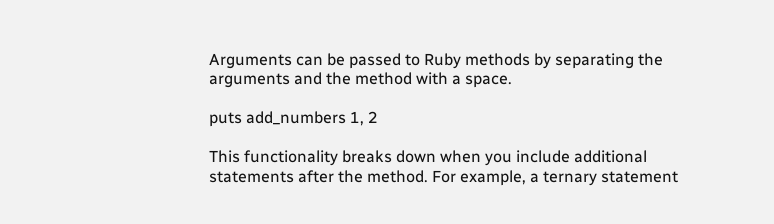Arguments can be passed to Ruby methods by separating the arguments and the method with a space.

puts add_numbers 1, 2

This functionality breaks down when you include additional statements after the method. For example, a ternary statement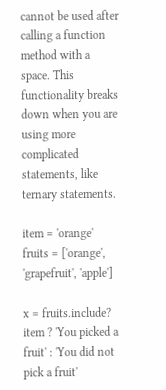cannot be used after calling a function method with a space. This functionality breaks down when you are using more complicated statements, like ternary statements.

item = 'orange'
fruits = ['orange', 'grapefruit', 'apple']

x = fruits.include? item ? 'You picked a fruit' : 'You did not pick a fruit'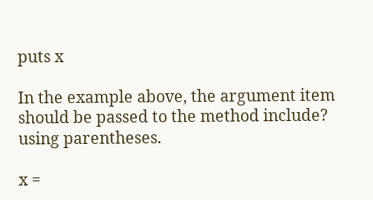puts x

In the example above, the argument item should be passed to the method include? using parentheses.

x =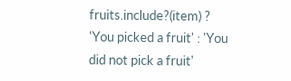fruits.include?(item) ? 'You picked a fruit' : 'You did not pick a fruit'